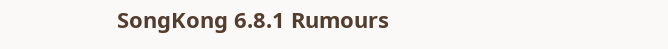SongKong 6.8.1 Rumours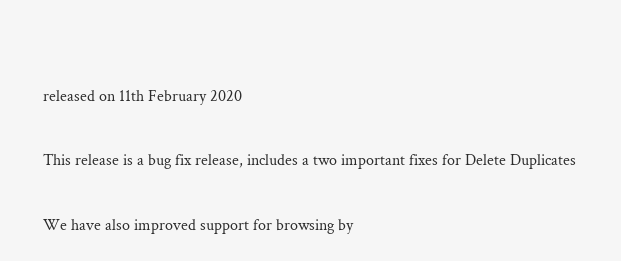released on 11th February 2020

This release is a bug fix release, includes a two important fixes for Delete Duplicates

We have also improved support for browsing by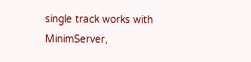single track works with MinimServer,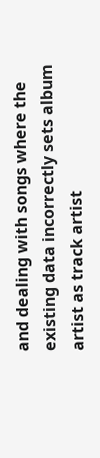and dealing with songs where the existing data incorrectly sets album artist as track artist